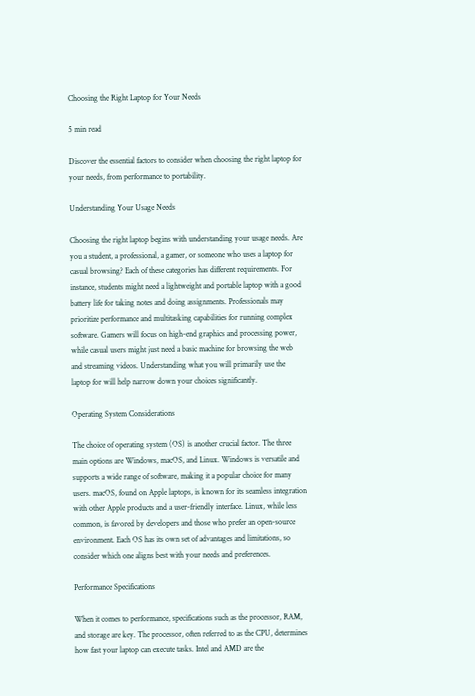Choosing the Right Laptop for Your Needs

5 min read

Discover the essential factors to consider when choosing the right laptop for your needs, from performance to portability.

Understanding Your Usage Needs

Choosing the right laptop begins with understanding your usage needs. Are you a student, a professional, a gamer, or someone who uses a laptop for casual browsing? Each of these categories has different requirements. For instance, students might need a lightweight and portable laptop with a good battery life for taking notes and doing assignments. Professionals may prioritize performance and multitasking capabilities for running complex software. Gamers will focus on high-end graphics and processing power, while casual users might just need a basic machine for browsing the web and streaming videos. Understanding what you will primarily use the laptop for will help narrow down your choices significantly.

Operating System Considerations

The choice of operating system (OS) is another crucial factor. The three main options are Windows, macOS, and Linux. Windows is versatile and supports a wide range of software, making it a popular choice for many users. macOS, found on Apple laptops, is known for its seamless integration with other Apple products and a user-friendly interface. Linux, while less common, is favored by developers and those who prefer an open-source environment. Each OS has its own set of advantages and limitations, so consider which one aligns best with your needs and preferences.

Performance Specifications

When it comes to performance, specifications such as the processor, RAM, and storage are key. The processor, often referred to as the CPU, determines how fast your laptop can execute tasks. Intel and AMD are the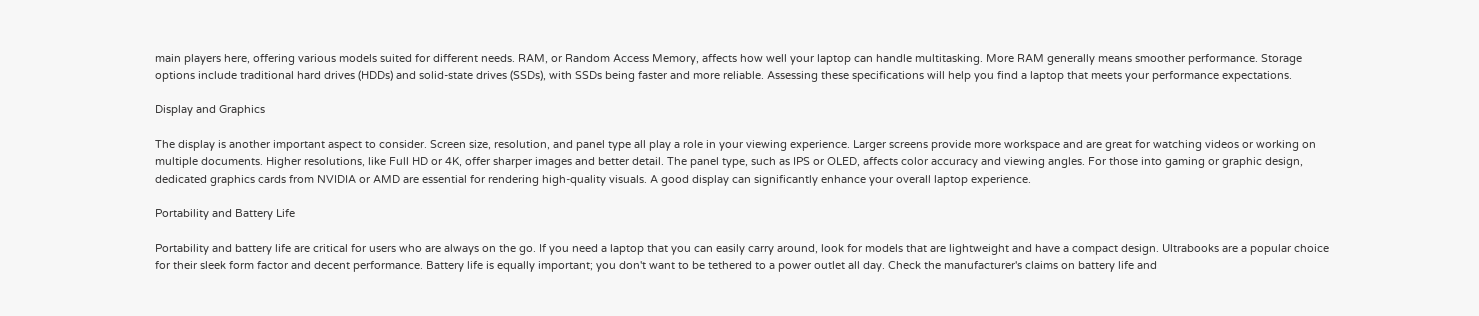main players here, offering various models suited for different needs. RAM, or Random Access Memory, affects how well your laptop can handle multitasking. More RAM generally means smoother performance. Storage options include traditional hard drives (HDDs) and solid-state drives (SSDs), with SSDs being faster and more reliable. Assessing these specifications will help you find a laptop that meets your performance expectations.

Display and Graphics

The display is another important aspect to consider. Screen size, resolution, and panel type all play a role in your viewing experience. Larger screens provide more workspace and are great for watching videos or working on multiple documents. Higher resolutions, like Full HD or 4K, offer sharper images and better detail. The panel type, such as IPS or OLED, affects color accuracy and viewing angles. For those into gaming or graphic design, dedicated graphics cards from NVIDIA or AMD are essential for rendering high-quality visuals. A good display can significantly enhance your overall laptop experience.

Portability and Battery Life

Portability and battery life are critical for users who are always on the go. If you need a laptop that you can easily carry around, look for models that are lightweight and have a compact design. Ultrabooks are a popular choice for their sleek form factor and decent performance. Battery life is equally important; you don't want to be tethered to a power outlet all day. Check the manufacturer's claims on battery life and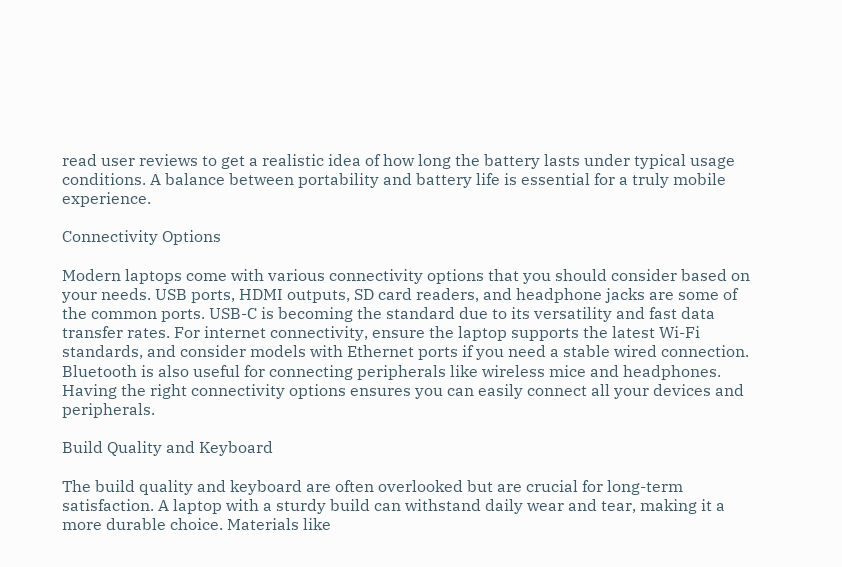read user reviews to get a realistic idea of how long the battery lasts under typical usage conditions. A balance between portability and battery life is essential for a truly mobile experience.

Connectivity Options

Modern laptops come with various connectivity options that you should consider based on your needs. USB ports, HDMI outputs, SD card readers, and headphone jacks are some of the common ports. USB-C is becoming the standard due to its versatility and fast data transfer rates. For internet connectivity, ensure the laptop supports the latest Wi-Fi standards, and consider models with Ethernet ports if you need a stable wired connection. Bluetooth is also useful for connecting peripherals like wireless mice and headphones. Having the right connectivity options ensures you can easily connect all your devices and peripherals.

Build Quality and Keyboard

The build quality and keyboard are often overlooked but are crucial for long-term satisfaction. A laptop with a sturdy build can withstand daily wear and tear, making it a more durable choice. Materials like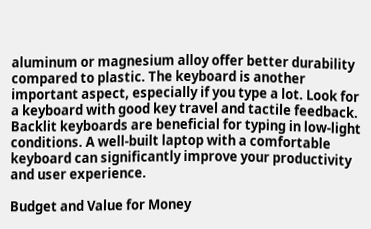aluminum or magnesium alloy offer better durability compared to plastic. The keyboard is another important aspect, especially if you type a lot. Look for a keyboard with good key travel and tactile feedback. Backlit keyboards are beneficial for typing in low-light conditions. A well-built laptop with a comfortable keyboard can significantly improve your productivity and user experience.

Budget and Value for Money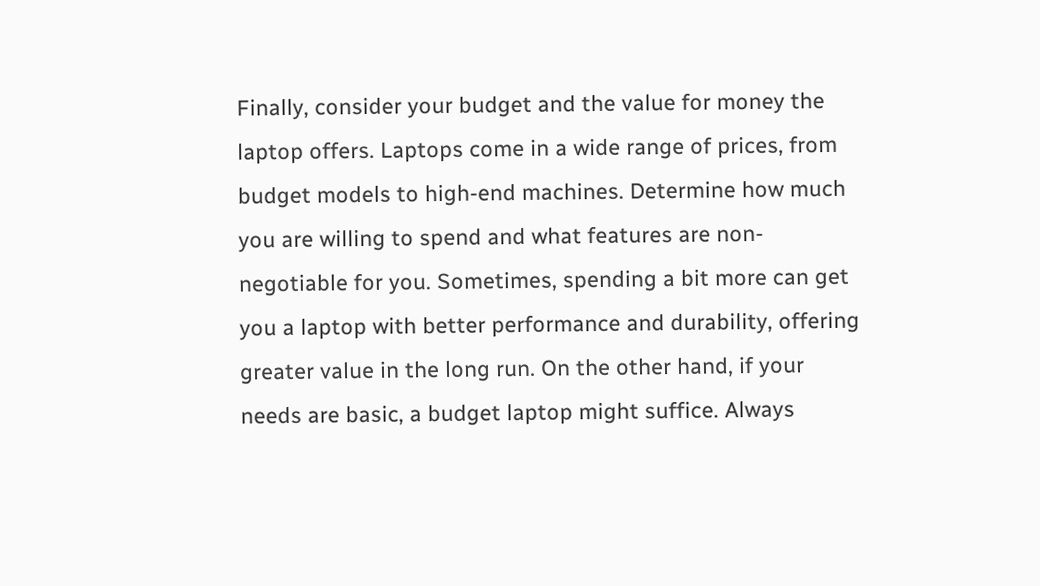Finally, consider your budget and the value for money the laptop offers. Laptops come in a wide range of prices, from budget models to high-end machines. Determine how much you are willing to spend and what features are non-negotiable for you. Sometimes, spending a bit more can get you a laptop with better performance and durability, offering greater value in the long run. On the other hand, if your needs are basic, a budget laptop might suffice. Always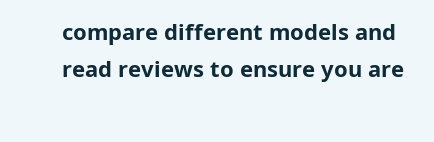compare different models and read reviews to ensure you are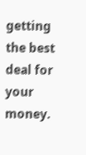getting the best deal for your money.